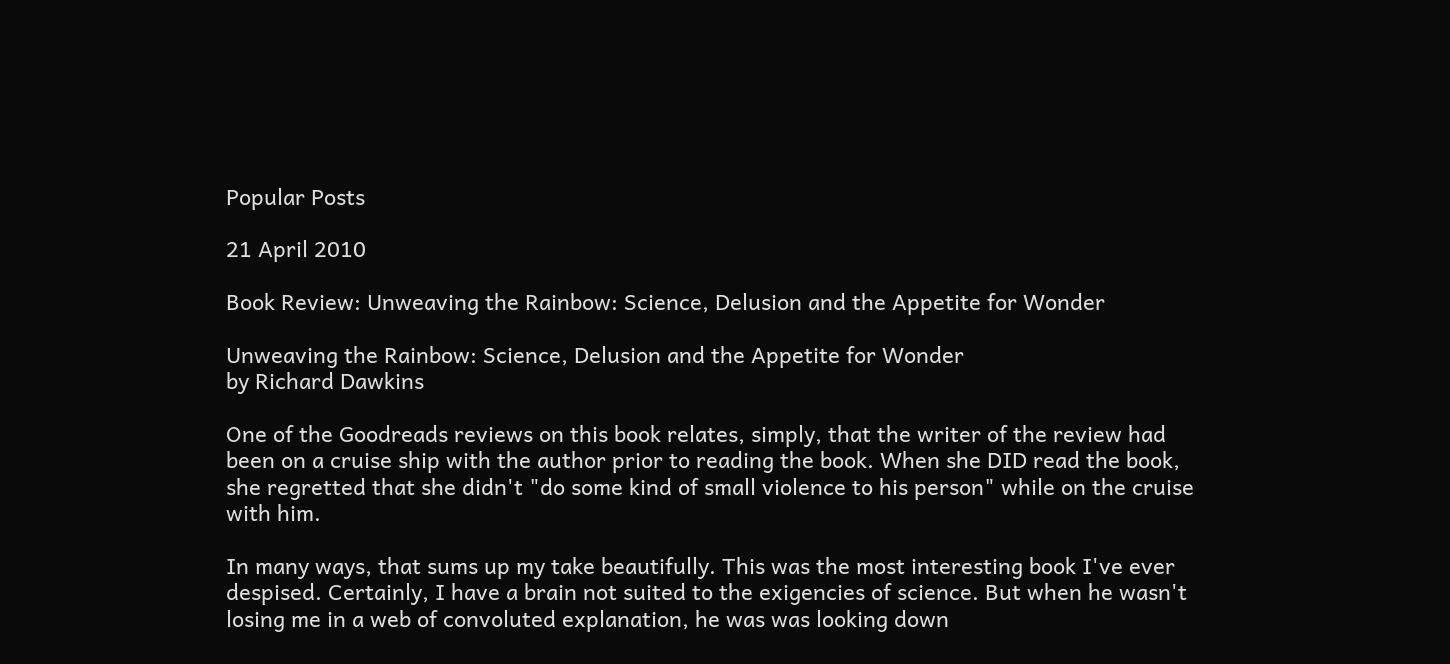Popular Posts

21 April 2010

Book Review: Unweaving the Rainbow: Science, Delusion and the Appetite for Wonder

Unweaving the Rainbow: Science, Delusion and the Appetite for Wonder
by Richard Dawkins

One of the Goodreads reviews on this book relates, simply, that the writer of the review had been on a cruise ship with the author prior to reading the book. When she DID read the book, she regretted that she didn't "do some kind of small violence to his person" while on the cruise with him.

In many ways, that sums up my take beautifully. This was the most interesting book I've ever despised. Certainly, I have a brain not suited to the exigencies of science. But when he wasn't losing me in a web of convoluted explanation, he was was looking down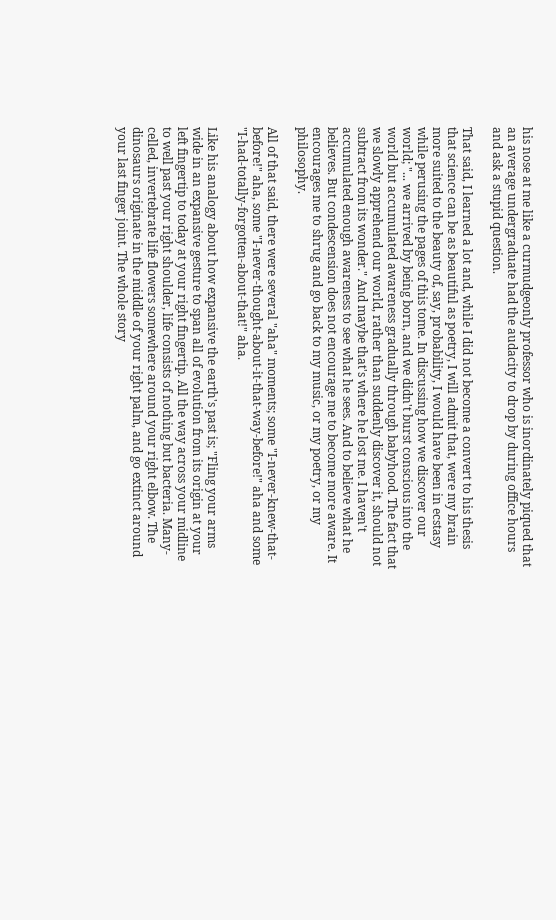his nose at me like a curmudgeonly professor who is inordinately piqued that an average undergraduate had the audacity to drop by during office hours and ask a stupid question.

That said, I learned a lot and, while I did not become a convert to his thesis that science can be as beautiful as poetry, I will admit that, were my brain more suited to the beauty of, say, probability, I would have been in ecstasy while perusing the pages of this tome. In discussing how we discover our world; "... we arrived by being born, and we didn't burst conscious into the world but accumulated awareness gradually through babyhood. The fact that we slowly apprehend our world, rather than suddenly discover it, should not subtract from its wonder." And maybe that's where he lost me. I haven't accumulated enough awareness to see what he sees. And to believe what he believes. But condescension does not encourage me to become more aware. It encourages me to shrug and go back to my music, or my poetry, or my philosophy.

All of that said, there were several "aha" moments; some "I-never-knew-that-before!" aha, some "I-never-thought-about-it-that-way-before!" aha and some "I-had-totally-forgotten-about-that!" aha.

Like his analogy about how expansive the earth's past is; "Fling your arms wide in an expansive gesture to span all of evolution from its origin at your left fingertip to today at your right fingertip. All the way across your midline to well past your right shoulder, life consists of nothing but bacteria. Many-celled, invertebrate life flowers somewhere around your right elbow. The dinosaurs originate in the middle of your right palm, and go extinct around your last finger joint. The whole story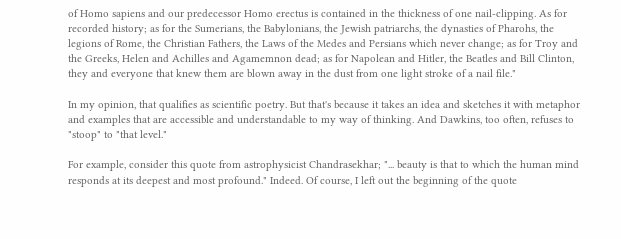of Homo sapiens and our predecessor Homo erectus is contained in the thickness of one nail-clipping. As for recorded history; as for the Sumerians, the Babylonians, the Jewish patriarchs, the dynasties of Pharohs, the legions of Rome, the Christian Fathers, the Laws of the Medes and Persians which never change; as for Troy and the Greeks, Helen and Achilles and Agamemnon dead; as for Napolean and Hitler, the Beatles and Bill Clinton, they and everyone that knew them are blown away in the dust from one light stroke of a nail file."

In my opinion, that qualifies as scientific poetry. But that's because it takes an idea and sketches it with metaphor and examples that are accessible and understandable to my way of thinking. And Dawkins, too often, refuses to "stoop" to "that level."

For example, consider this quote from astrophysicist Chandrasekhar; "... beauty is that to which the human mind responds at its deepest and most profound." Indeed. Of course, I left out the beginning of the quote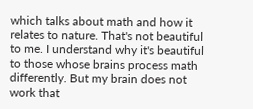which talks about math and how it relates to nature. That's not beautiful to me. I understand why it's beautiful to those whose brains process math differently. But my brain does not work that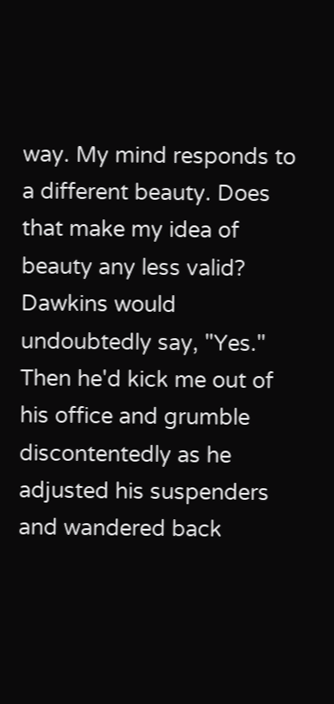way. My mind responds to a different beauty. Does that make my idea of beauty any less valid? Dawkins would undoubtedly say, "Yes." Then he'd kick me out of his office and grumble discontentedly as he adjusted his suspenders and wandered back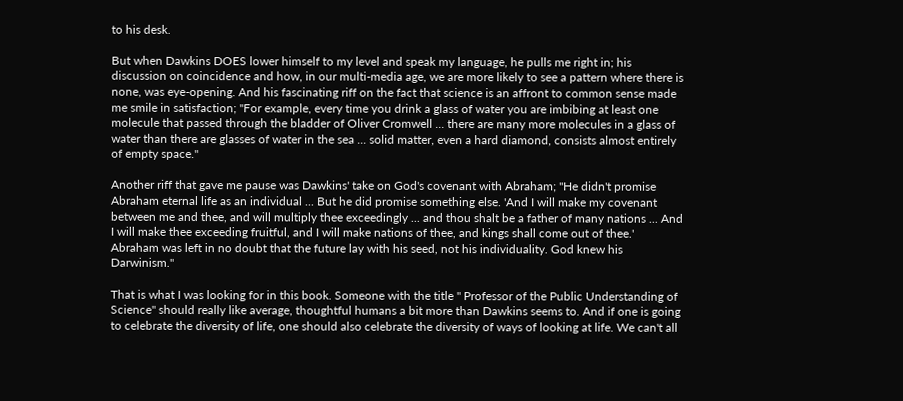to his desk.

But when Dawkins DOES lower himself to my level and speak my language, he pulls me right in; his discussion on coincidence and how, in our multi-media age, we are more likely to see a pattern where there is none, was eye-opening. And his fascinating riff on the fact that science is an affront to common sense made me smile in satisfaction; "For example, every time you drink a glass of water you are imbibing at least one molecule that passed through the bladder of Oliver Cromwell ... there are many more molecules in a glass of water than there are glasses of water in the sea ... solid matter, even a hard diamond, consists almost entirely of empty space."

Another riff that gave me pause was Dawkins' take on God's covenant with Abraham; "He didn't promise Abraham eternal life as an individual ... But he did promise something else. 'And I will make my covenant between me and thee, and will multiply thee exceedingly ... and thou shalt be a father of many nations ... And I will make thee exceeding fruitful, and I will make nations of thee, and kings shall come out of thee.' Abraham was left in no doubt that the future lay with his seed, not his individuality. God knew his Darwinism."

That is what I was looking for in this book. Someone with the title " Professor of the Public Understanding of Science" should really like average, thoughtful humans a bit more than Dawkins seems to. And if one is going to celebrate the diversity of life, one should also celebrate the diversity of ways of looking at life. We can't all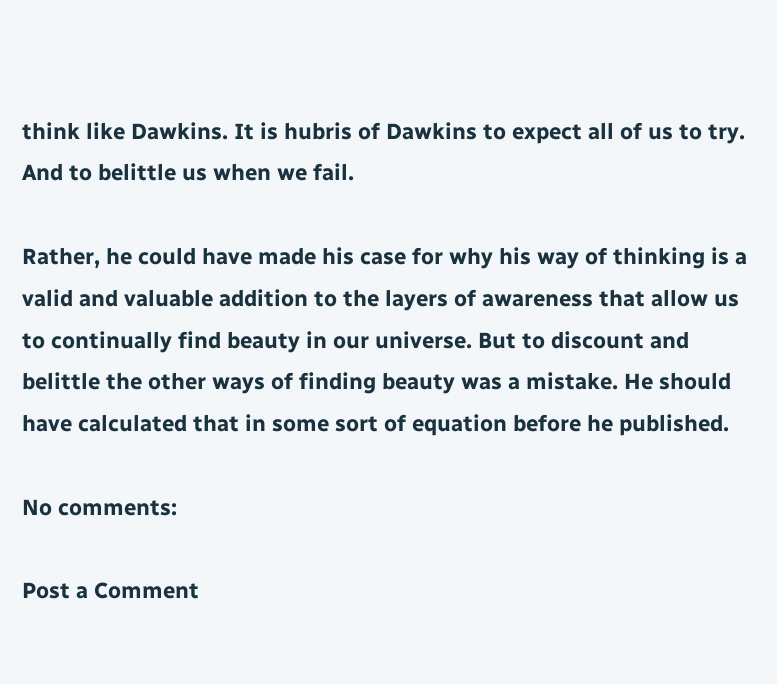think like Dawkins. It is hubris of Dawkins to expect all of us to try. And to belittle us when we fail.

Rather, he could have made his case for why his way of thinking is a valid and valuable addition to the layers of awareness that allow us to continually find beauty in our universe. But to discount and belittle the other ways of finding beauty was a mistake. He should have calculated that in some sort of equation before he published.

No comments:

Post a Comment